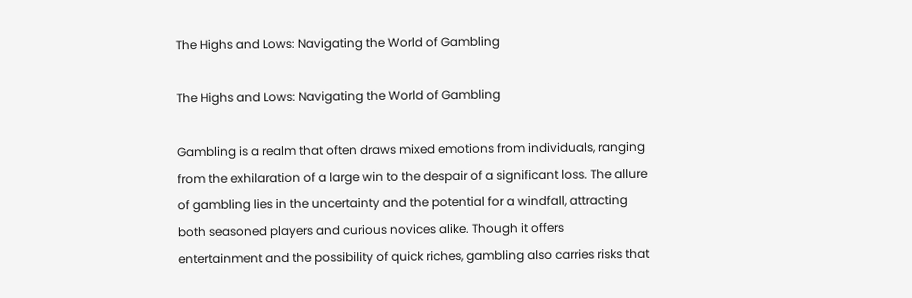The Highs and Lows: Navigating the World of Gambling

The Highs and Lows: Navigating the World of Gambling

Gambling is a realm that often draws mixed emotions from individuals, ranging from the exhilaration of a large win to the despair of a significant loss. The allure of gambling lies in the uncertainty and the potential for a windfall, attracting both seasoned players and curious novices alike. Though it offers entertainment and the possibility of quick riches, gambling also carries risks that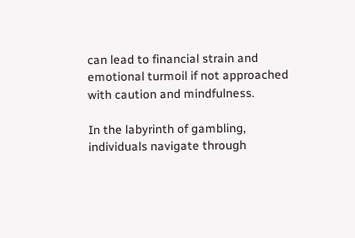can lead to financial strain and emotional turmoil if not approached with caution and mindfulness.

In the labyrinth of gambling, individuals navigate through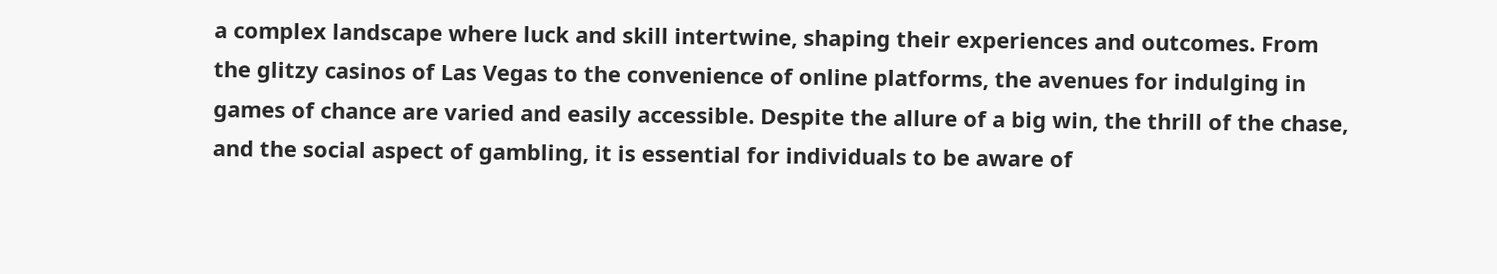a complex landscape where luck and skill intertwine, shaping their experiences and outcomes. From the glitzy casinos of Las Vegas to the convenience of online platforms, the avenues for indulging in games of chance are varied and easily accessible. Despite the allure of a big win, the thrill of the chase, and the social aspect of gambling, it is essential for individuals to be aware of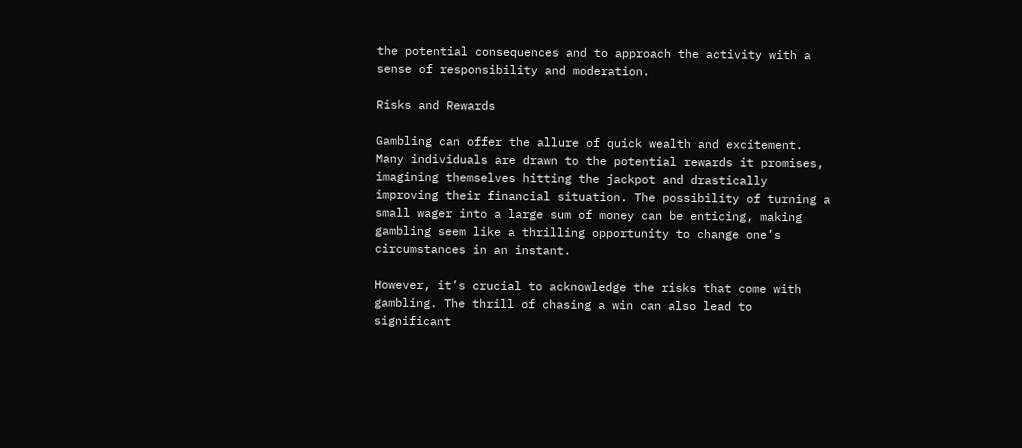the potential consequences and to approach the activity with a sense of responsibility and moderation.

Risks and Rewards

Gambling can offer the allure of quick wealth and excitement. Many individuals are drawn to the potential rewards it promises, imagining themselves hitting the jackpot and drastically improving their financial situation. The possibility of turning a small wager into a large sum of money can be enticing, making gambling seem like a thrilling opportunity to change one’s circumstances in an instant.

However, it’s crucial to acknowledge the risks that come with gambling. The thrill of chasing a win can also lead to significant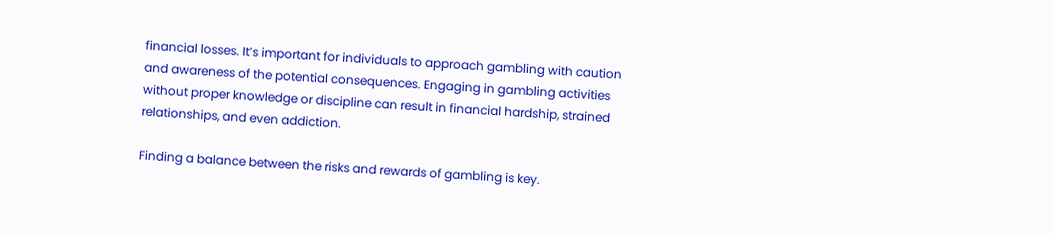financial losses. It’s important for individuals to approach gambling with caution and awareness of the potential consequences. Engaging in gambling activities without proper knowledge or discipline can result in financial hardship, strained relationships, and even addiction.

Finding a balance between the risks and rewards of gambling is key.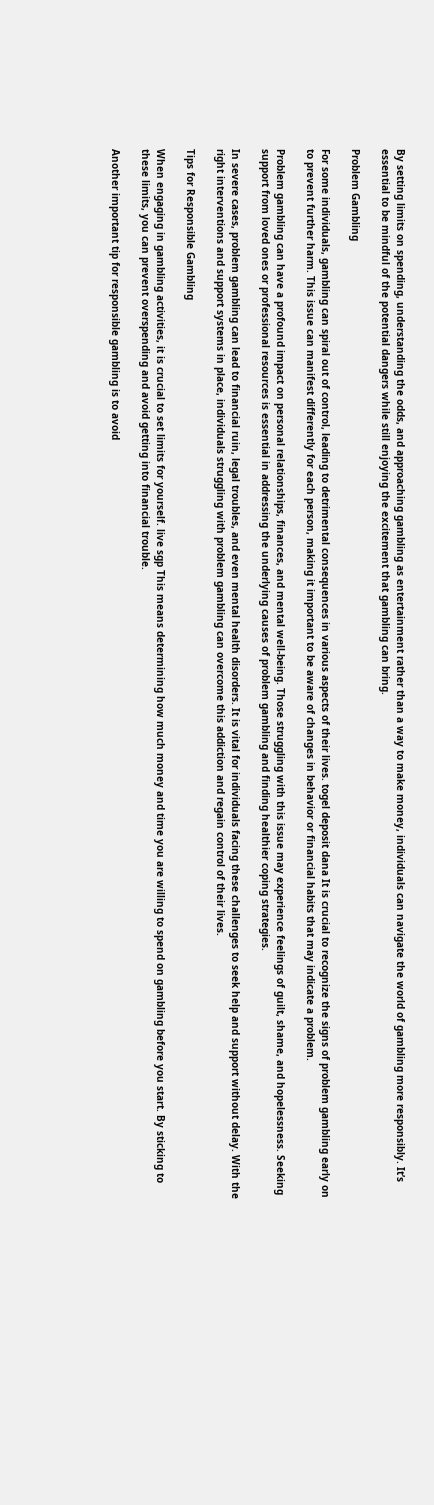By setting limits on spending, understanding the odds, and approaching gambling as entertainment rather than a way to make money, individuals can navigate the world of gambling more responsibly. It’s essential to be mindful of the potential dangers while still enjoying the excitement that gambling can bring.

Problem Gambling

For some individuals, gambling can spiral out of control, leading to detrimental consequences in various aspects of their lives. togel deposit dana It is crucial to recognize the signs of problem gambling early on to prevent further harm. This issue can manifest differently for each person, making it important to be aware of changes in behavior or financial habits that may indicate a problem.

Problem gambling can have a profound impact on personal relationships, finances, and mental well-being. Those struggling with this issue may experience feelings of guilt, shame, and hopelessness. Seeking support from loved ones or professional resources is essential in addressing the underlying causes of problem gambling and finding healthier coping strategies.

In severe cases, problem gambling can lead to financial ruin, legal troubles, and even mental health disorders. It is vital for individuals facing these challenges to seek help and support without delay. With the right interventions and support systems in place, individuals struggling with problem gambling can overcome this addiction and regain control of their lives.

Tips for Responsible Gambling

When engaging in gambling activities, it is crucial to set limits for yourself. live sgp This means determining how much money and time you are willing to spend on gambling before you start. By sticking to these limits, you can prevent overspending and avoid getting into financial trouble.

Another important tip for responsible gambling is to avoid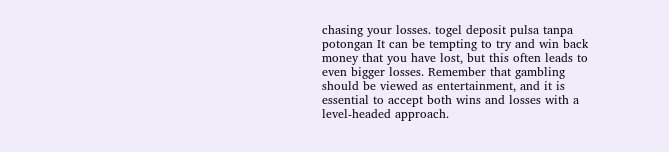chasing your losses. togel deposit pulsa tanpa potongan It can be tempting to try and win back money that you have lost, but this often leads to even bigger losses. Remember that gambling should be viewed as entertainment, and it is essential to accept both wins and losses with a level-headed approach.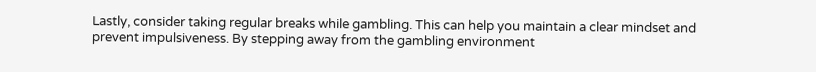Lastly, consider taking regular breaks while gambling. This can help you maintain a clear mindset and prevent impulsiveness. By stepping away from the gambling environment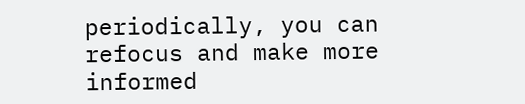periodically, you can refocus and make more informed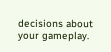decisions about your gameplay.